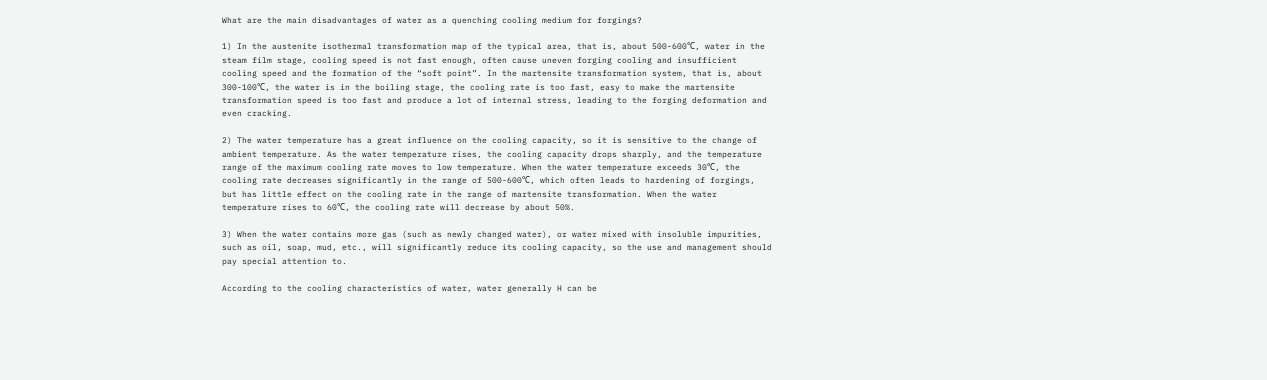What are the main disadvantages of water as a quenching cooling medium for forgings?

1) In the austenite isothermal transformation map of the typical area, that is, about 500-600℃, water in the steam film stage, cooling speed is not fast enough, often cause uneven forging cooling and insufficient cooling speed and the formation of the “soft point”. In the martensite transformation system, that is, about 300-100℃, the water is in the boiling stage, the cooling rate is too fast, easy to make the martensite transformation speed is too fast and produce a lot of internal stress, leading to the forging deformation and even cracking.

2) The water temperature has a great influence on the cooling capacity, so it is sensitive to the change of ambient temperature. As the water temperature rises, the cooling capacity drops sharply, and the temperature range of the maximum cooling rate moves to low temperature. When the water temperature exceeds 30℃, the cooling rate decreases significantly in the range of 500-600℃, which often leads to hardening of forgings, but has little effect on the cooling rate in the range of martensite transformation. When the water temperature rises to 60℃, the cooling rate will decrease by about 50%.

3) When the water contains more gas (such as newly changed water), or water mixed with insoluble impurities, such as oil, soap, mud, etc., will significantly reduce its cooling capacity, so the use and management should pay special attention to.

According to the cooling characteristics of water, water generally H can be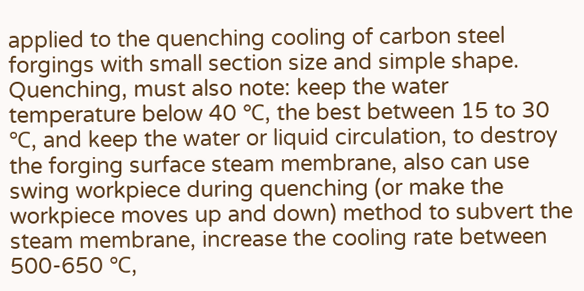applied to the quenching cooling of carbon steel forgings with small section size and simple shape. Quenching, must also note: keep the water temperature below 40 ℃, the best between 15 to 30 ℃, and keep the water or liquid circulation, to destroy the forging surface steam membrane, also can use swing workpiece during quenching (or make the workpiece moves up and down) method to subvert the steam membrane, increase the cooling rate between 500-650 ℃,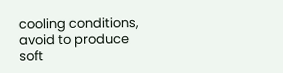cooling conditions, avoid to produce soft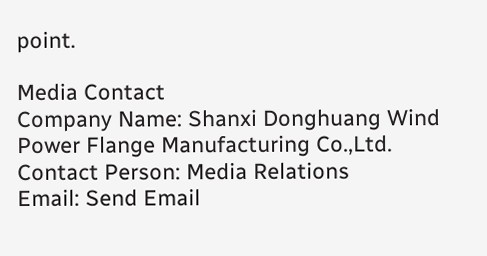point.

Media Contact
Company Name: Shanxi Donghuang Wind Power Flange Manufacturing Co.,Ltd.
Contact Person: Media Relations
Email: Send Email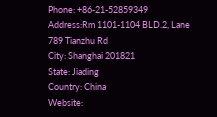Phone: +86-21-52859349
Address:Rm 1101-1104 BLD.2, Lane 789 Tianzhu Rd
City: Shanghai 201821
State: Jiading
Country: China
Website: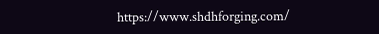https://www.shdhforging.com/